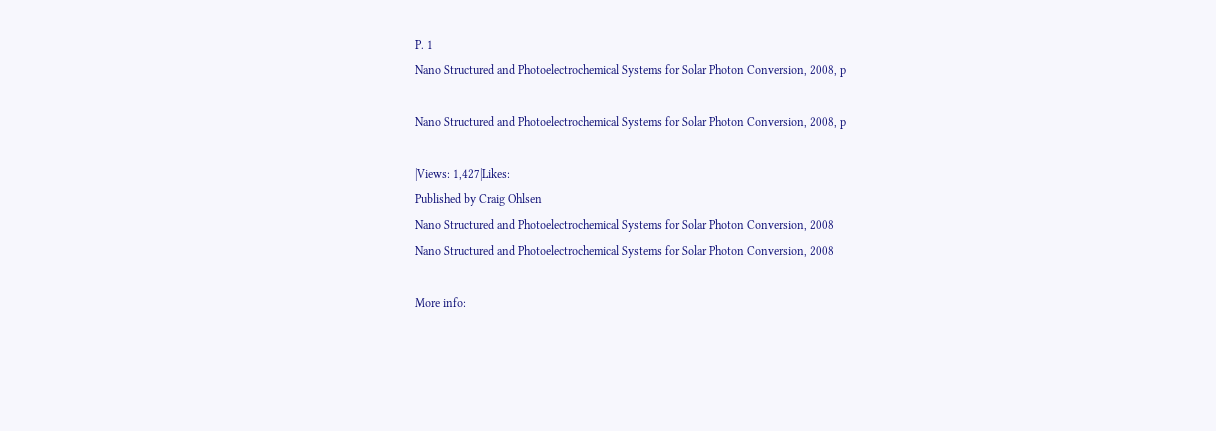P. 1
Nano Structured and Photoelectrochemical Systems for Solar Photon Conversion, 2008, p

Nano Structured and Photoelectrochemical Systems for Solar Photon Conversion, 2008, p

|Views: 1,427|Likes:
Published by Craig Ohlsen
Nano Structured and Photoelectrochemical Systems for Solar Photon Conversion, 2008
Nano Structured and Photoelectrochemical Systems for Solar Photon Conversion, 2008

More info: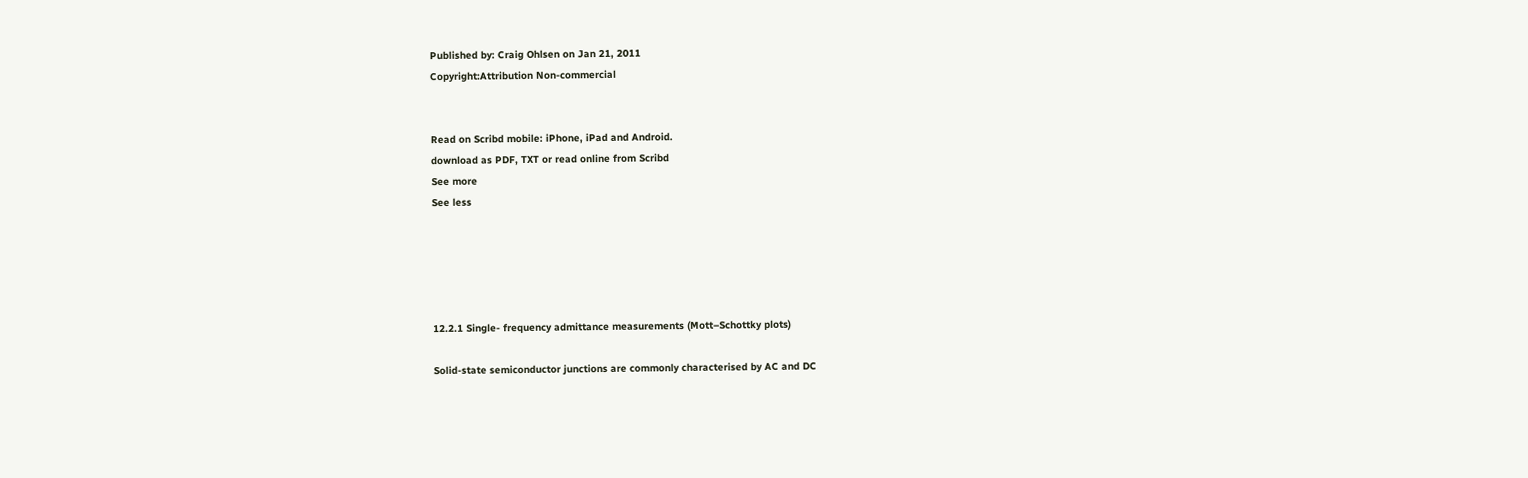Published by: Craig Ohlsen on Jan 21, 2011
Copyright:Attribution Non-commercial


Read on Scribd mobile: iPhone, iPad and Android.
download as PDF, TXT or read online from Scribd
See more
See less





12.2.1 Single- frequency admittance measurements (Mott–Schottky plots)

Solid-state semiconductor junctions are commonly characterised by AC and DC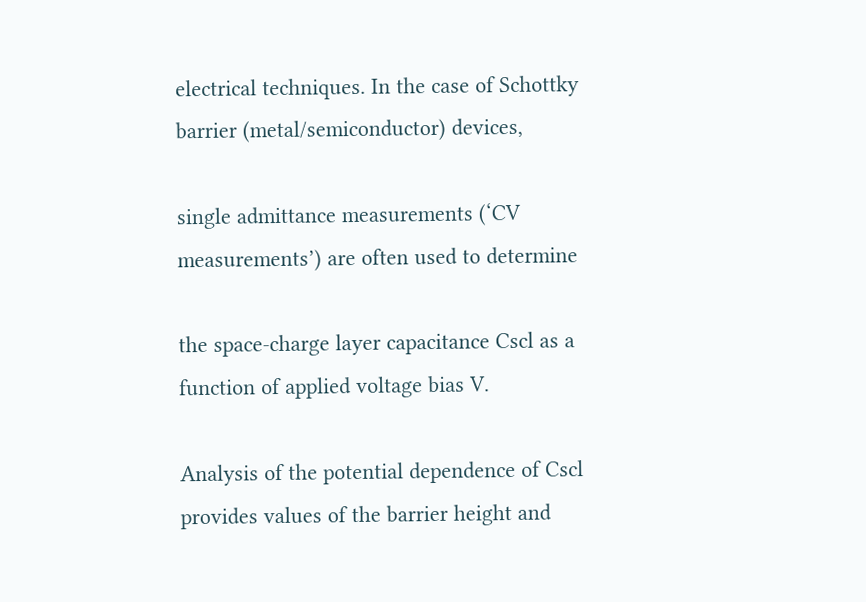electrical techniques. In the case of Schottky barrier (metal/semiconductor) devices,

single admittance measurements (‘CV measurements’) are often used to determine

the space-charge layer capacitance Cscl as a function of applied voltage bias V.

Analysis of the potential dependence of Cscl provides values of the barrier height and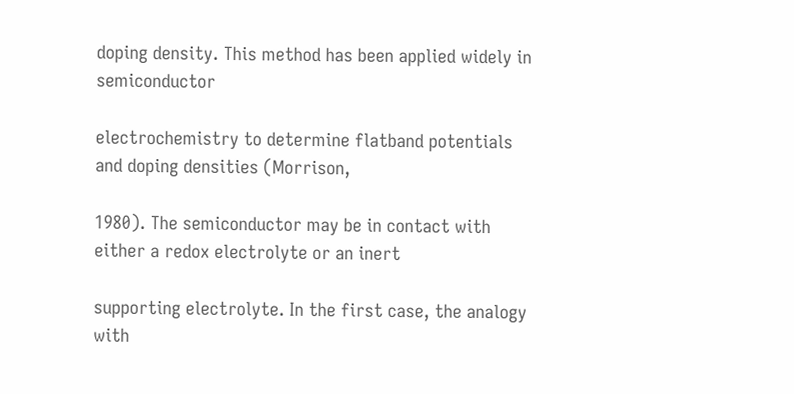doping density. This method has been applied widely in semiconductor

electrochemistry to determine flatband potentials and doping densities (Morrison,

1980). The semiconductor may be in contact with either a redox electrolyte or an inert

supporting electrolyte. In the first case, the analogy with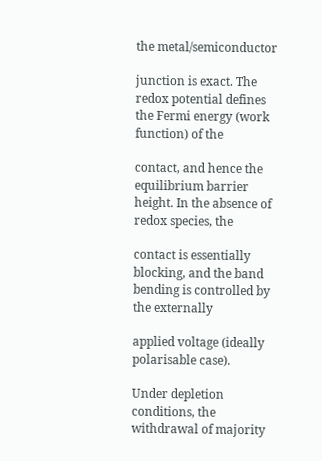the metal/semiconductor

junction is exact. The redox potential defines the Fermi energy (work function) of the

contact, and hence the equilibrium barrier height. In the absence of redox species, the

contact is essentially blocking, and the band bending is controlled by the externally

applied voltage (ideally polarisable case).

Under depletion conditions, the withdrawal of majority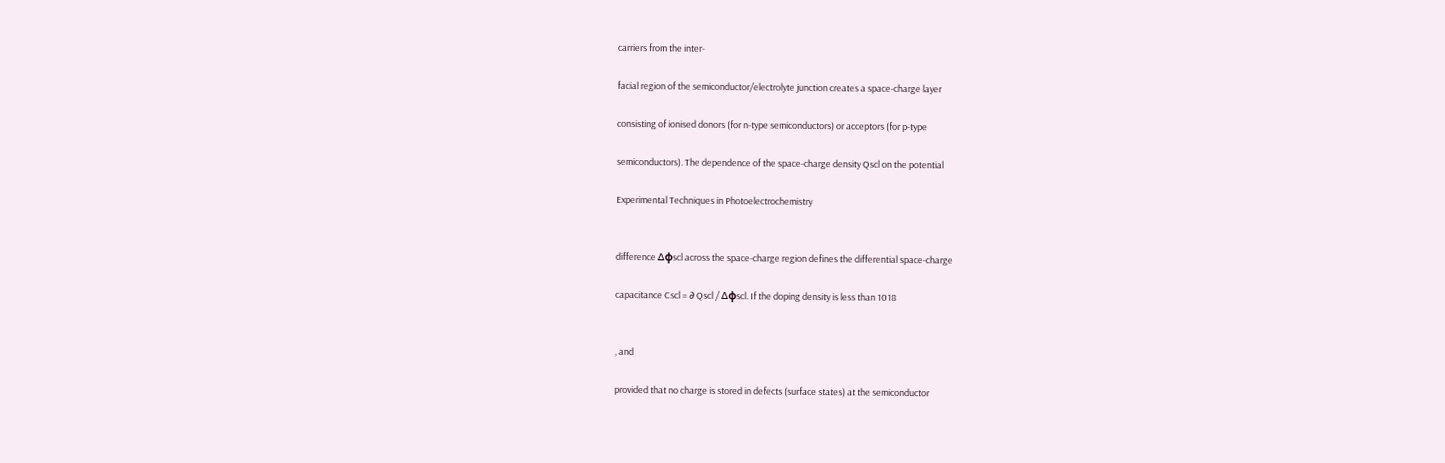carriers from the inter-

facial region of the semiconductor/electrolyte junction creates a space-charge layer

consisting of ionised donors (for n-type semiconductors) or acceptors (for p-type

semiconductors). The dependence of the space-charge density Qscl on the potential

Experimental Techniques in Photoelectrochemistry


difference ∆φscl across the space-charge region defines the differential space-charge

capacitance Cscl = ∂ Qscl / ∆φscl. If the doping density is less than 1018


, and

provided that no charge is stored in defects (surface states) at the semiconductor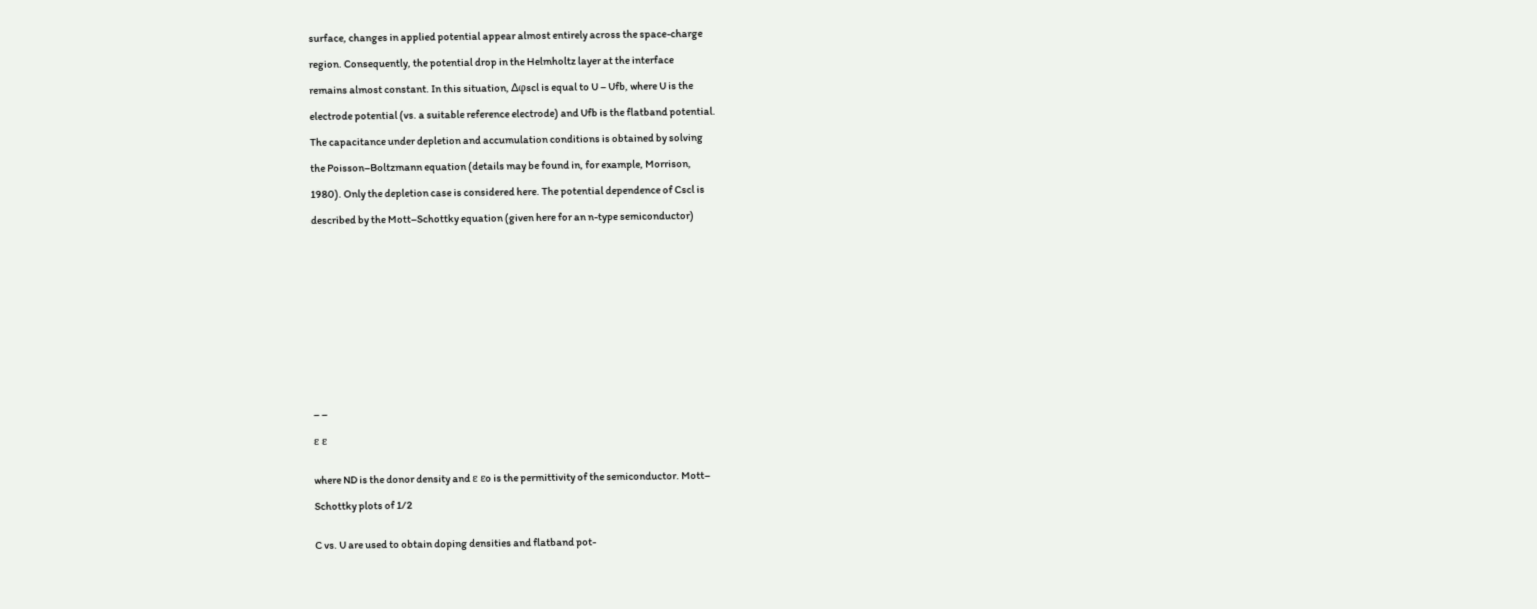surface, changes in applied potential appear almost entirely across the space-charge

region. Consequently, the potential drop in the Helmholtz layer at the interface

remains almost constant. In this situation, ∆φscl is equal to U – Ufb, where U is the

electrode potential (vs. a suitable reference electrode) and Ufb is the flatband potential.

The capacitance under depletion and accumulation conditions is obtained by solving

the Poisson–Boltzmann equation (details may be found in, for example, Morrison,

1980). Only the depletion case is considered here. The potential dependence of Cscl is

described by the Mott–Schottky equation (given here for an n-type semiconductor)














− −

ε ε


where ND is the donor density and ε εo is the permittivity of the semiconductor. Mott–

Schottky plots of 1/2


C vs. U are used to obtain doping densities and flatband pot-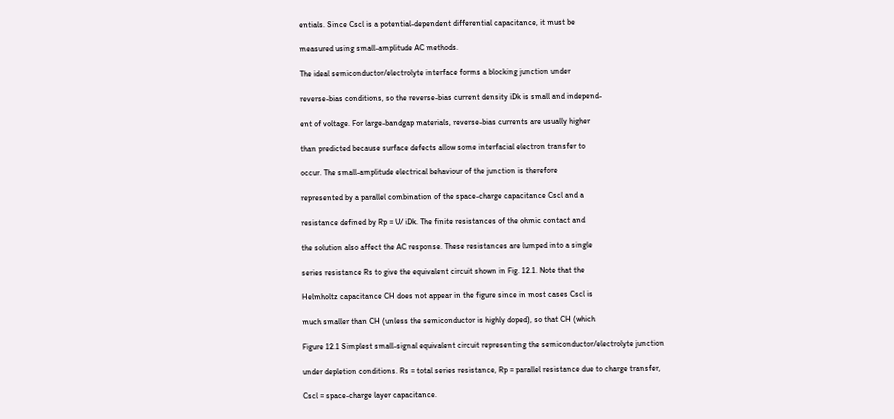entials. Since Cscl is a potential-dependent differential capacitance, it must be

measured using small-amplitude AC methods.

The ideal semiconductor/electrolyte interface forms a blocking junction under

reverse-bias conditions, so the reverse-bias current density iDk is small and independ-

ent of voltage. For large-bandgap materials, reverse-bias currents are usually higher

than predicted because surface defects allow some interfacial electron transfer to

occur. The small-amplitude electrical behaviour of the junction is therefore

represented by a parallel combination of the space-charge capacitance Cscl and a

resistance defined by Rp = U/ iDk. The finite resistances of the ohmic contact and

the solution also affect the AC response. These resistances are lumped into a single

series resistance Rs to give the equivalent circuit shown in Fig. 12.1. Note that the

Helmholtz capacitance CH does not appear in the figure since in most cases Cscl is

much smaller than CH (unless the semiconductor is highly doped), so that CH (which

Figure 12.1 Simplest small-signal equivalent circuit representing the semiconductor/electrolyte junction

under depletion conditions. Rs = total series resistance, Rp = parallel resistance due to charge transfer,

Cscl = space-charge layer capacitance.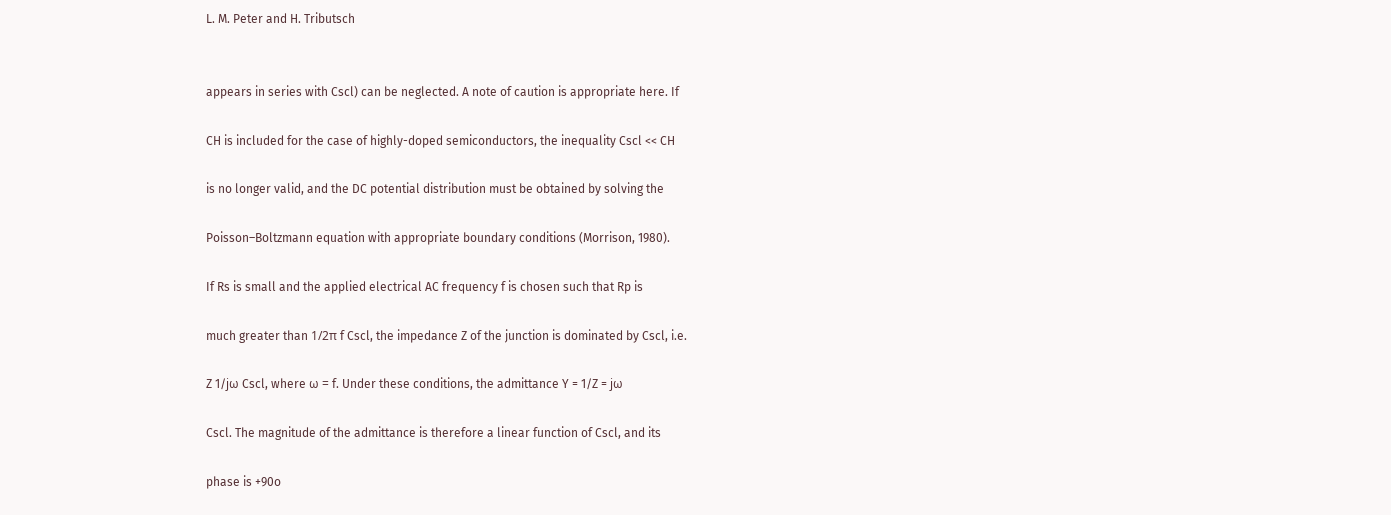L. M. Peter and H. Tributsch


appears in series with Cscl) can be neglected. A note of caution is appropriate here. If

CH is included for the case of highly-doped semiconductors, the inequality Cscl << CH

is no longer valid, and the DC potential distribution must be obtained by solving the

Poisson–Boltzmann equation with appropriate boundary conditions (Morrison, 1980).

If Rs is small and the applied electrical AC frequency f is chosen such that Rp is

much greater than 1/2π f Cscl, the impedance Z of the junction is dominated by Cscl, i.e.

Z 1/jω Cscl, where ω = f. Under these conditions, the admittance Y = 1/Z = jω

Cscl. The magnitude of the admittance is therefore a linear function of Cscl, and its

phase is +90o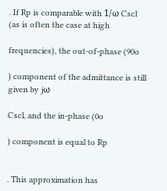. If Rp is comparable with 1/ω Cscl (as is often the case at high

frequencies), the out-of-phase (90o

) component of the admittance is still given by jω

Cscl, and the in-phase (0o

) component is equal to Rp


. This approximation has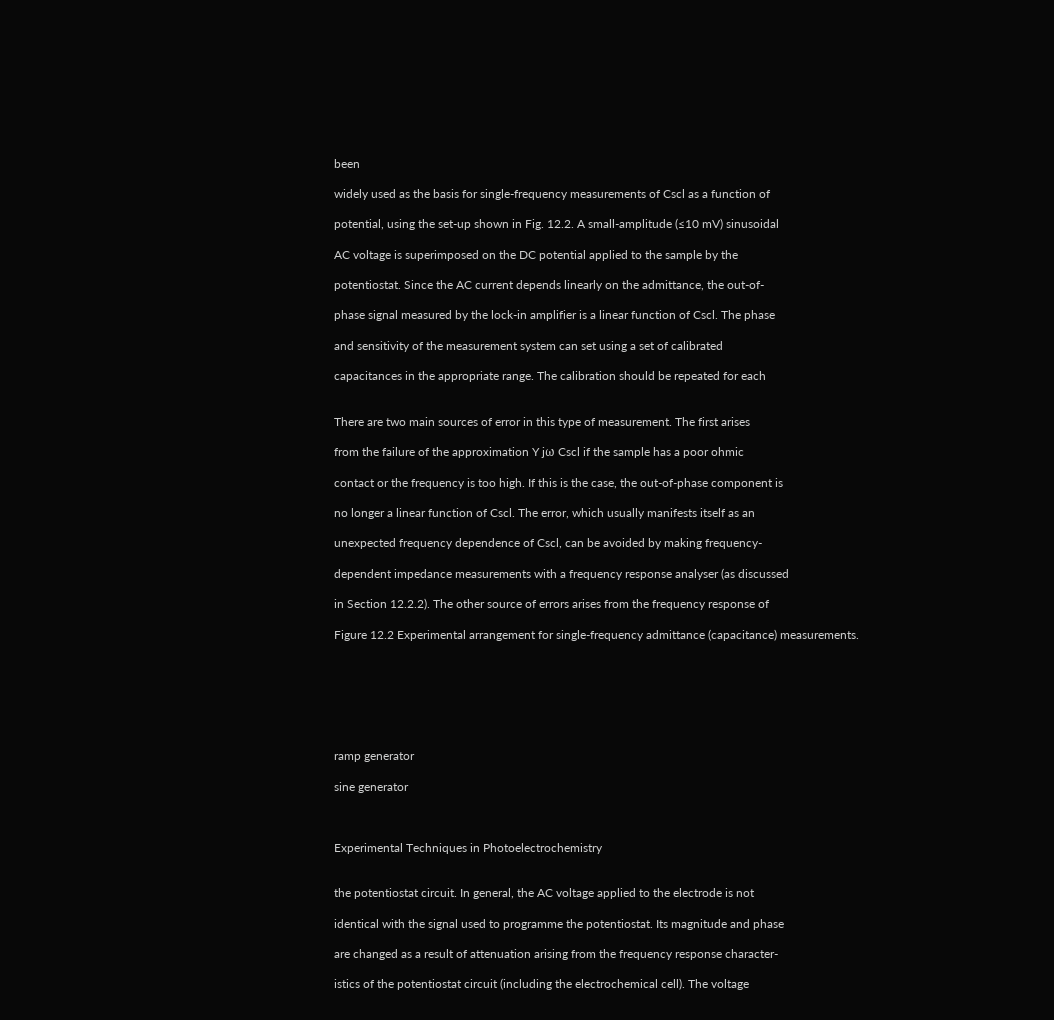been

widely used as the basis for single-frequency measurements of Cscl as a function of

potential, using the set-up shown in Fig. 12.2. A small-amplitude (≤10 mV) sinusoidal

AC voltage is superimposed on the DC potential applied to the sample by the

potentiostat. Since the AC current depends linearly on the admittance, the out-of-

phase signal measured by the lock-in amplifier is a linear function of Cscl. The phase

and sensitivity of the measurement system can set using a set of calibrated

capacitances in the appropriate range. The calibration should be repeated for each


There are two main sources of error in this type of measurement. The first arises

from the failure of the approximation Y jω Cscl if the sample has a poor ohmic

contact or the frequency is too high. If this is the case, the out-of-phase component is

no longer a linear function of Cscl. The error, which usually manifests itself as an

unexpected frequency dependence of Cscl, can be avoided by making frequency-

dependent impedance measurements with a frequency response analyser (as discussed

in Section 12.2.2). The other source of errors arises from the frequency response of

Figure 12.2 Experimental arrangement for single-frequency admittance (capacitance) measurements.







ramp generator

sine generator



Experimental Techniques in Photoelectrochemistry


the potentiostat circuit. In general, the AC voltage applied to the electrode is not

identical with the signal used to programme the potentiostat. Its magnitude and phase

are changed as a result of attenuation arising from the frequency response character-

istics of the potentiostat circuit (including the electrochemical cell). The voltage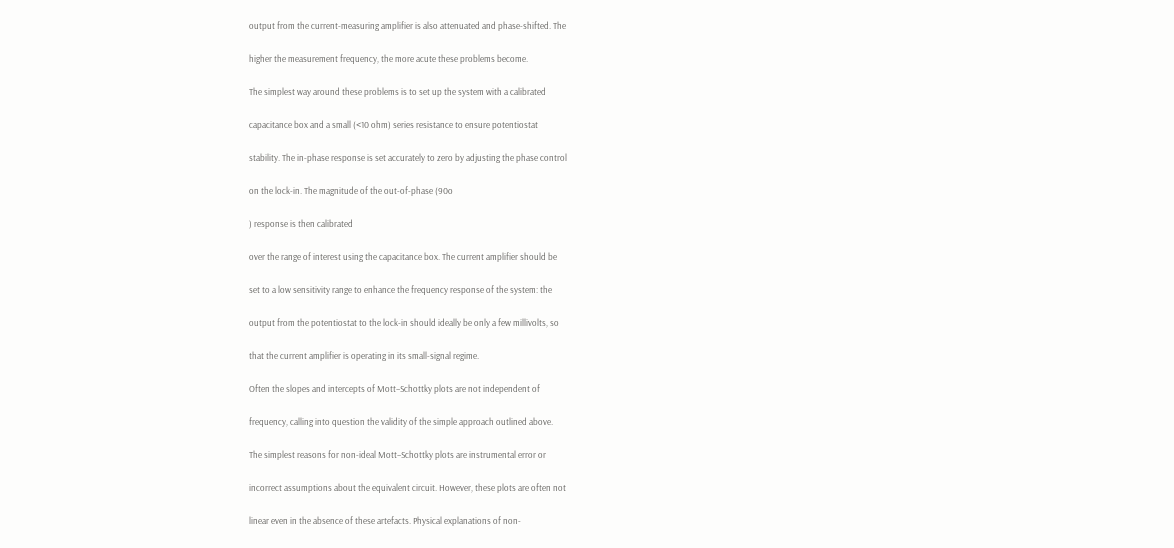output from the current-measuring amplifier is also attenuated and phase-shifted. The

higher the measurement frequency, the more acute these problems become.

The simplest way around these problems is to set up the system with a calibrated

capacitance box and a small (<10 ohm) series resistance to ensure potentiostat

stability. The in-phase response is set accurately to zero by adjusting the phase control

on the lock-in. The magnitude of the out-of-phase (90o

) response is then calibrated

over the range of interest using the capacitance box. The current amplifier should be

set to a low sensitivity range to enhance the frequency response of the system: the

output from the potentiostat to the lock-in should ideally be only a few millivolts, so

that the current amplifier is operating in its small-signal regime.

Often the slopes and intercepts of Mott–Schottky plots are not independent of

frequency, calling into question the validity of the simple approach outlined above.

The simplest reasons for non-ideal Mott–Schottky plots are instrumental error or

incorrect assumptions about the equivalent circuit. However, these plots are often not

linear even in the absence of these artefacts. Physical explanations of non-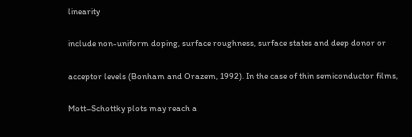linearity

include non-uniform doping, surface roughness, surface states and deep donor or

acceptor levels (Bonham and Orazem, 1992). In the case of thin semiconductor films,

Mott–Schottky plots may reach a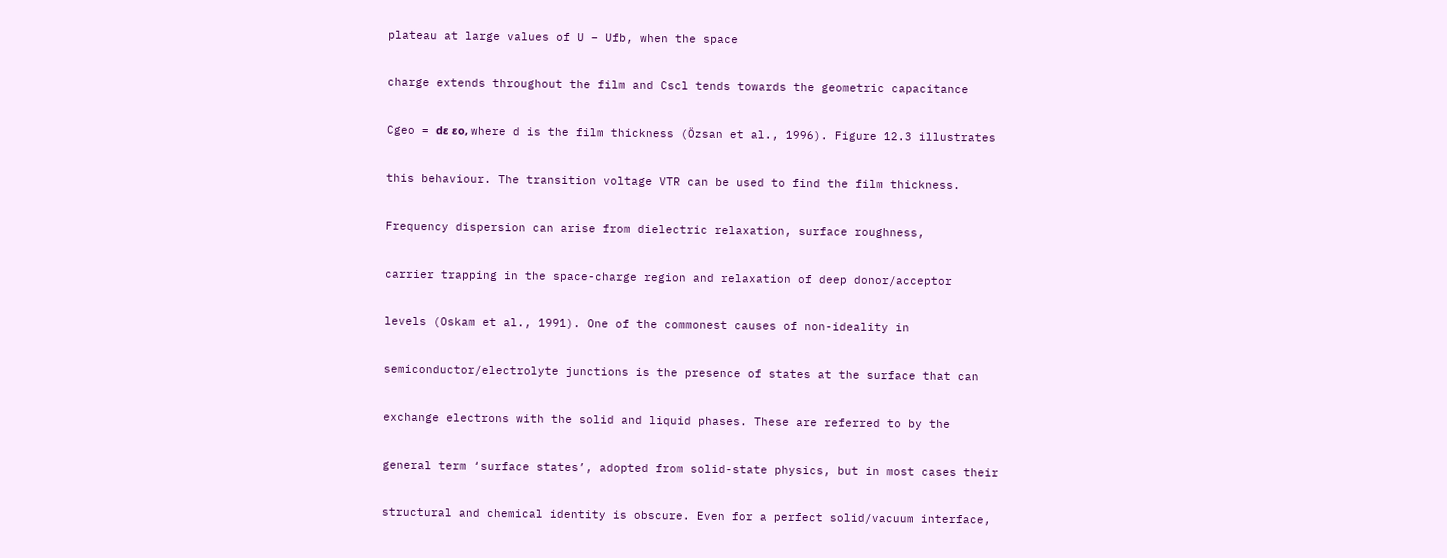plateau at large values of U – Ufb, when the space

charge extends throughout the film and Cscl tends towards the geometric capacitance

Cgeo = dε εo, where d is the film thickness (Özsan et al., 1996). Figure 12.3 illustrates

this behaviour. The transition voltage VTR can be used to find the film thickness.

Frequency dispersion can arise from dielectric relaxation, surface roughness,

carrier trapping in the space-charge region and relaxation of deep donor/acceptor

levels (Oskam et al., 1991). One of the commonest causes of non-ideality in

semiconductor/electrolyte junctions is the presence of states at the surface that can

exchange electrons with the solid and liquid phases. These are referred to by the

general term ‘surface states’, adopted from solid-state physics, but in most cases their

structural and chemical identity is obscure. Even for a perfect solid/vacuum interface,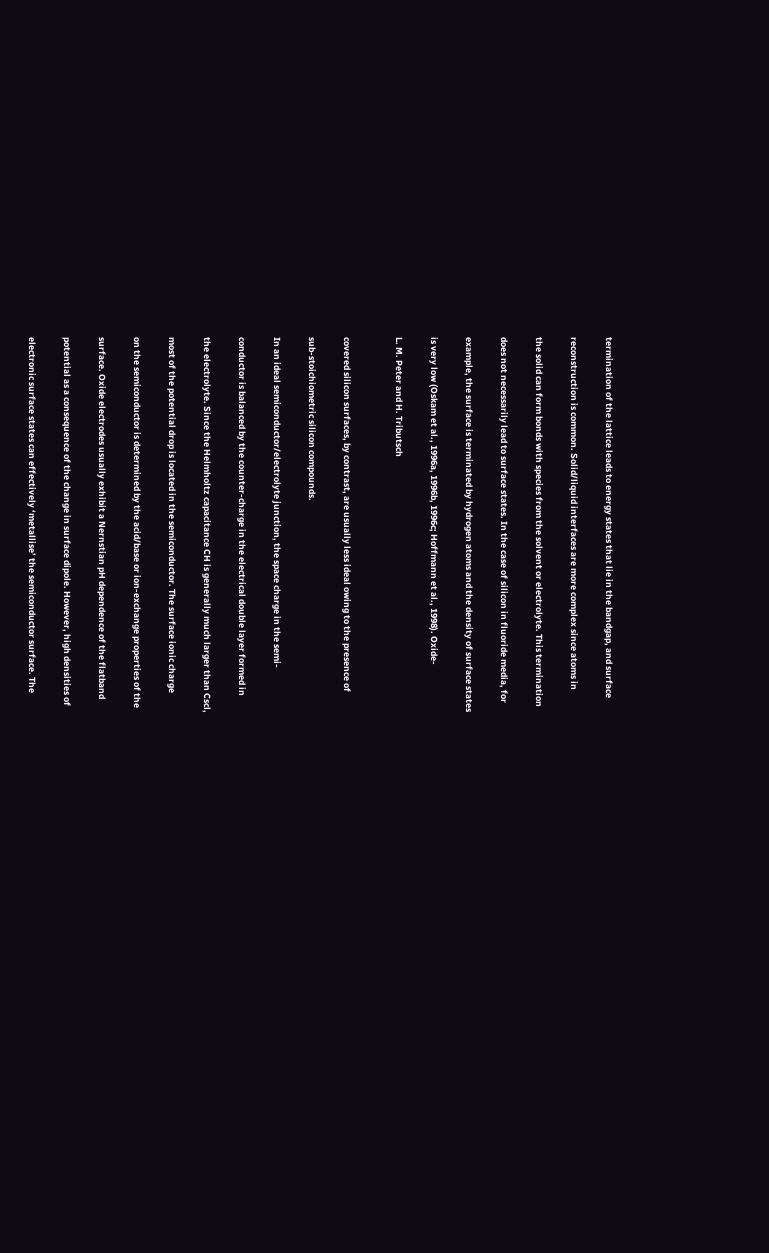termination of the lattice leads to energy states that lie in the bandgap, and surface

reconstruction is common. Solid/liquid interfaces are more complex since atoms in

the solid can form bonds with species from the solvent or electrolyte. This termination

does not necessarily lead to surface states. In the case of silicon in fluoride media, for

example, the surface is terminated by hydrogen atoms and the density of surface states

is very low (Oskam et al., 1996a, 1996b, 1996c; Hoffmann et al., 1998). Oxide-

L. M. Peter and H. Tributsch


covered silicon surfaces, by contrast, are usually less ideal owing to the presence of

sub-stoichiometric silicon compounds.

In an ideal semiconductor/electrolyte junction, the space charge in the semi-

conductor is balanced by the counter-charge in the electrical double layer formed in

the electrolyte. Since the Helmholtz capacitance CH is generally much larger than Cscl,

most of the potential drop is located in the semiconductor. The surface ionic charge

on the semiconductor is determined by the acid/base or ion-exchange properties of the

surface. Oxide electrodes usually exhibit a Nernstian pH dependence of the flatband

potential as a consequence of the change in surface dipole. However, high densities of

electronic surface states can effectively ‘metallise’ the semiconductor surface. The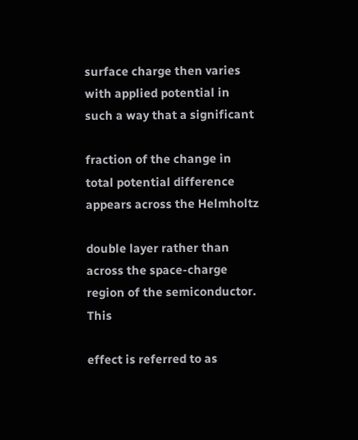surface charge then varies with applied potential in such a way that a significant

fraction of the change in total potential difference appears across the Helmholtz

double layer rather than across the space-charge region of the semiconductor. This

effect is referred to as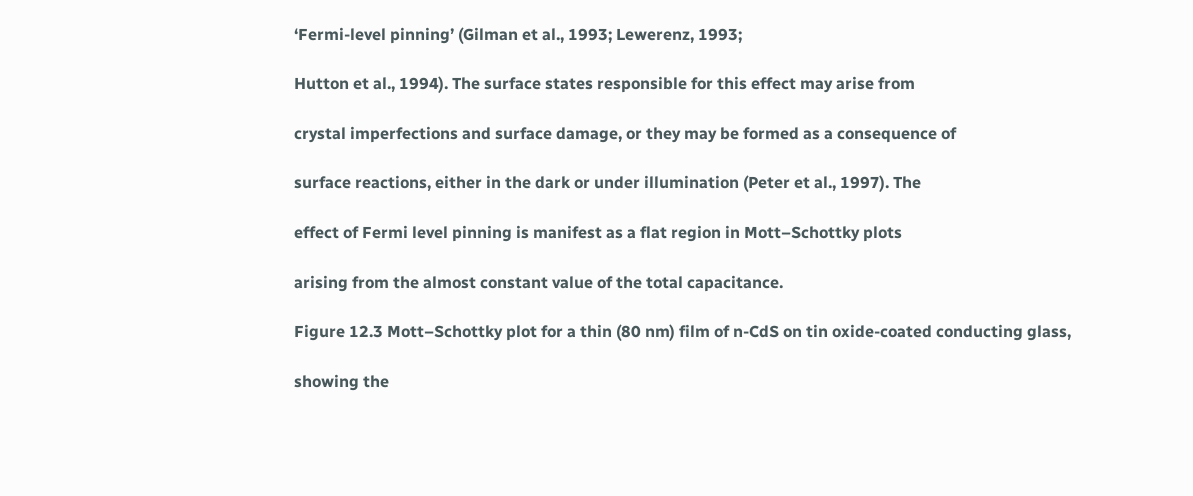‘Fermi-level pinning’ (Gilman et al., 1993; Lewerenz, 1993;

Hutton et al., 1994). The surface states responsible for this effect may arise from

crystal imperfections and surface damage, or they may be formed as a consequence of

surface reactions, either in the dark or under illumination (Peter et al., 1997). The

effect of Fermi level pinning is manifest as a flat region in Mott–Schottky plots

arising from the almost constant value of the total capacitance.

Figure 12.3 Mott–Schottky plot for a thin (80 nm) film of n-CdS on tin oxide-coated conducting glass,

showing the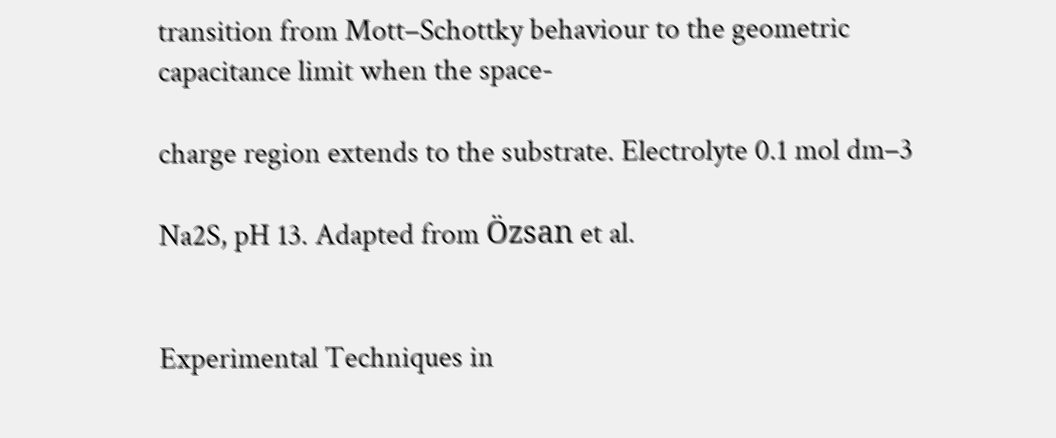transition from Mott–Schottky behaviour to the geometric capacitance limit when the space-

charge region extends to the substrate. Electrolyte 0.1 mol dm–3

Na2S, pH 13. Adapted from Özsan et al.


Experimental Techniques in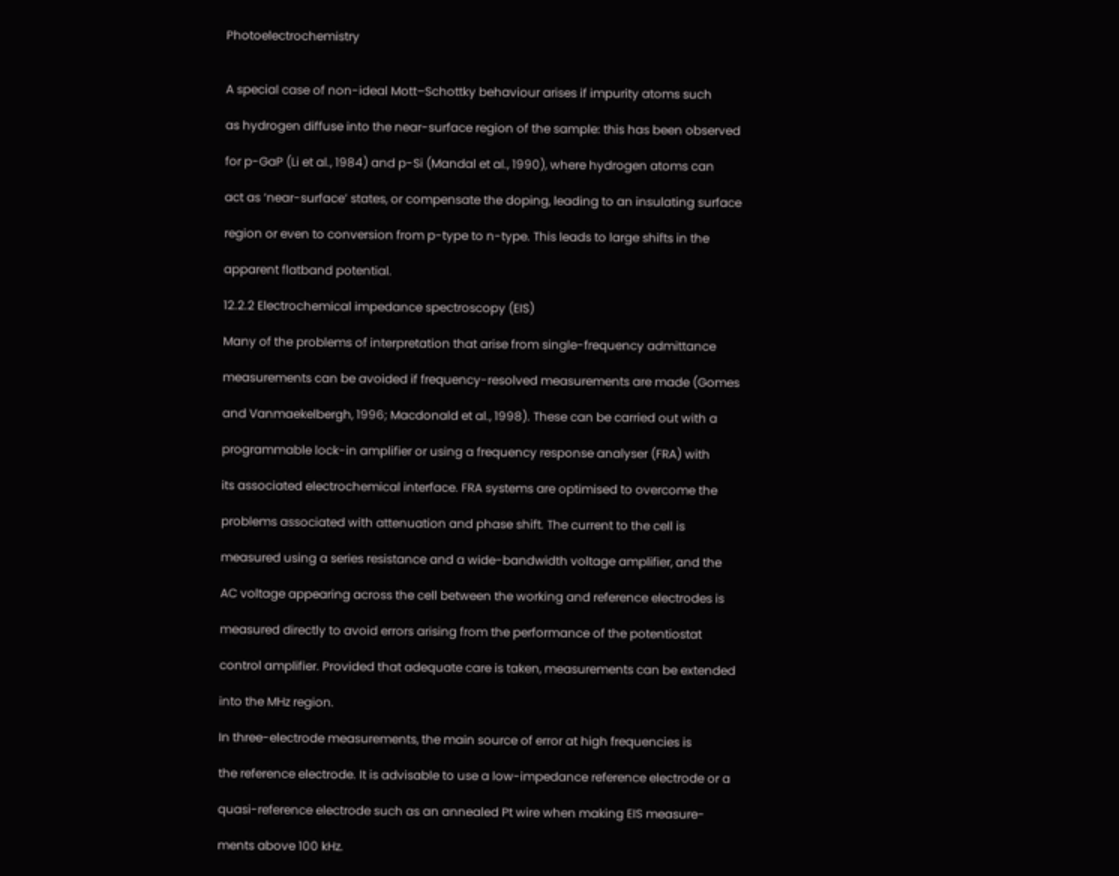Photoelectrochemistry


A special case of non-ideal Mott–Schottky behaviour arises if impurity atoms such

as hydrogen diffuse into the near-surface region of the sample: this has been observed

for p-GaP (Li et al., 1984) and p-Si (Mandal et al., 1990), where hydrogen atoms can

act as ‘near-surface’ states, or compensate the doping, leading to an insulating surface

region or even to conversion from p-type to n-type. This leads to large shifts in the

apparent flatband potential.

12.2.2 Electrochemical impedance spectroscopy (EIS)

Many of the problems of interpretation that arise from single-frequency admittance

measurements can be avoided if frequency-resolved measurements are made (Gomes

and Vanmaekelbergh, 1996; Macdonald et al., 1998). These can be carried out with a

programmable lock-in amplifier or using a frequency response analyser (FRA) with

its associated electrochemical interface. FRA systems are optimised to overcome the

problems associated with attenuation and phase shift. The current to the cell is

measured using a series resistance and a wide-bandwidth voltage amplifier, and the

AC voltage appearing across the cell between the working and reference electrodes is

measured directly to avoid errors arising from the performance of the potentiostat

control amplifier. Provided that adequate care is taken, measurements can be extended

into the MHz region.

In three-electrode measurements, the main source of error at high frequencies is

the reference electrode. It is advisable to use a low-impedance reference electrode or a

quasi-reference electrode such as an annealed Pt wire when making EIS measure-

ments above 100 kHz.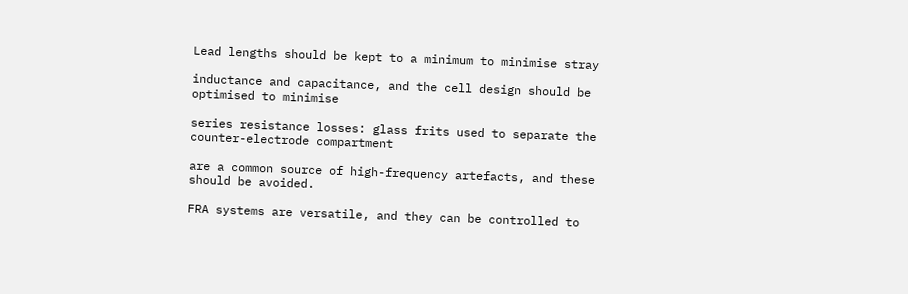Lead lengths should be kept to a minimum to minimise stray

inductance and capacitance, and the cell design should be optimised to minimise

series resistance losses: glass frits used to separate the counter-electrode compartment

are a common source of high-frequency artefacts, and these should be avoided.

FRA systems are versatile, and they can be controlled to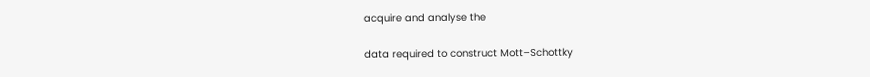acquire and analyse the

data required to construct Mott–Schottky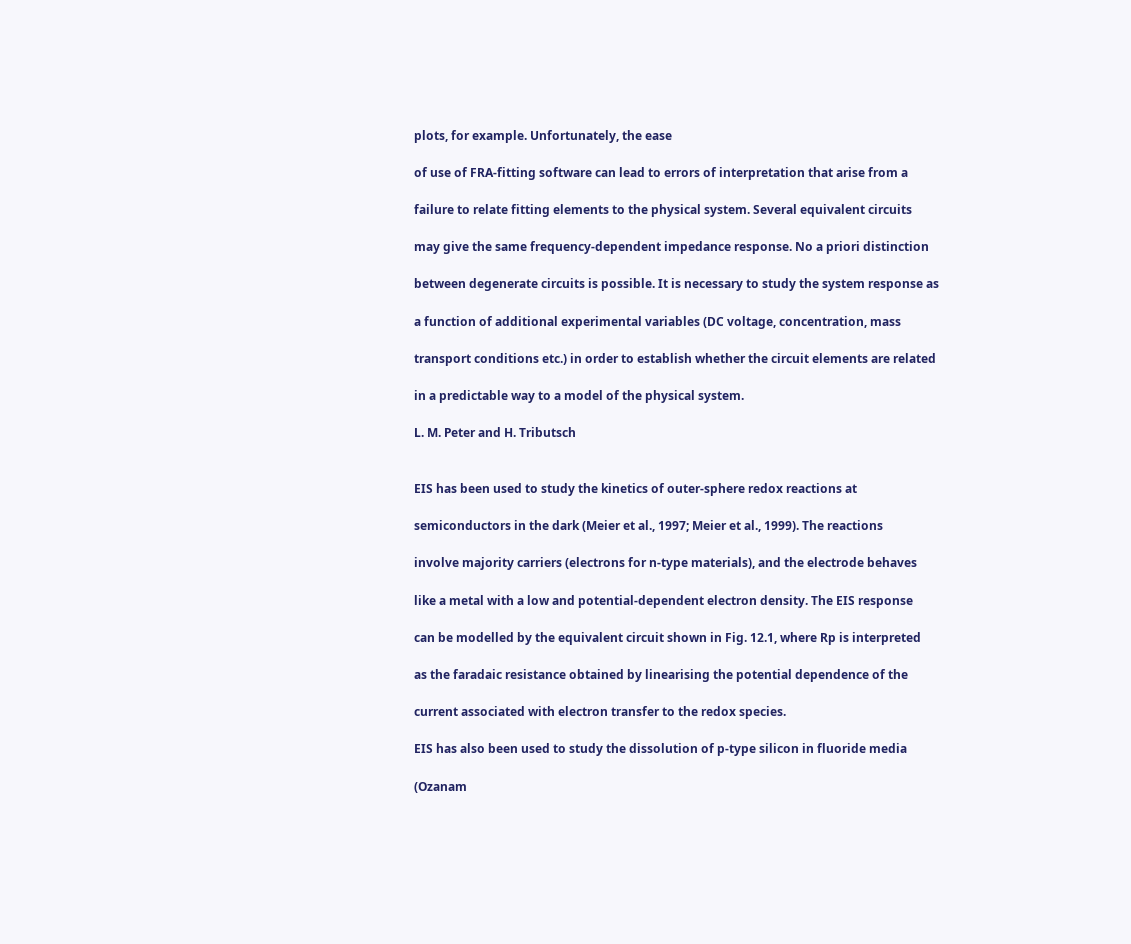plots, for example. Unfortunately, the ease

of use of FRA-fitting software can lead to errors of interpretation that arise from a

failure to relate fitting elements to the physical system. Several equivalent circuits

may give the same frequency-dependent impedance response. No a priori distinction

between degenerate circuits is possible. It is necessary to study the system response as

a function of additional experimental variables (DC voltage, concentration, mass

transport conditions etc.) in order to establish whether the circuit elements are related

in a predictable way to a model of the physical system.

L. M. Peter and H. Tributsch


EIS has been used to study the kinetics of outer-sphere redox reactions at

semiconductors in the dark (Meier et al., 1997; Meier et al., 1999). The reactions

involve majority carriers (electrons for n-type materials), and the electrode behaves

like a metal with a low and potential-dependent electron density. The EIS response

can be modelled by the equivalent circuit shown in Fig. 12.1, where Rp is interpreted

as the faradaic resistance obtained by linearising the potential dependence of the

current associated with electron transfer to the redox species.

EIS has also been used to study the dissolution of p-type silicon in fluoride media

(Ozanam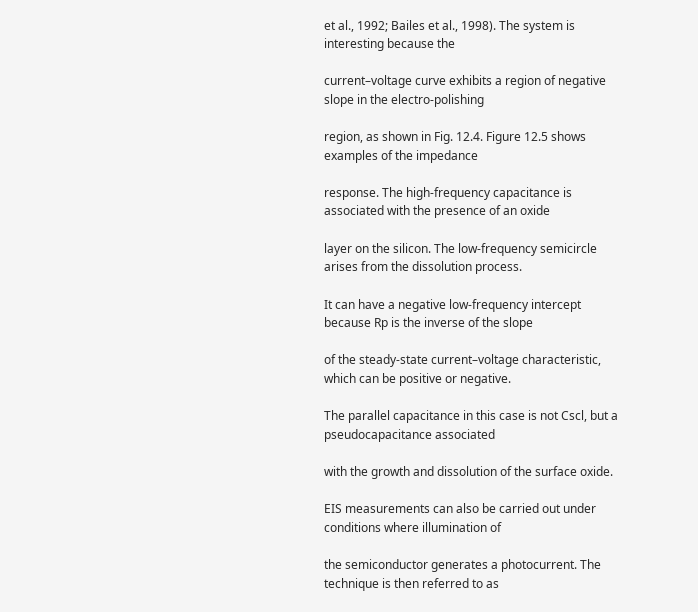et al., 1992; Bailes et al., 1998). The system is interesting because the

current–voltage curve exhibits a region of negative slope in the electro-polishing

region, as shown in Fig. 12.4. Figure 12.5 shows examples of the impedance

response. The high-frequency capacitance is associated with the presence of an oxide

layer on the silicon. The low-frequency semicircle arises from the dissolution process.

It can have a negative low-frequency intercept because Rp is the inverse of the slope

of the steady-state current–voltage characteristic, which can be positive or negative.

The parallel capacitance in this case is not Cscl, but a pseudocapacitance associated

with the growth and dissolution of the surface oxide.

EIS measurements can also be carried out under conditions where illumination of

the semiconductor generates a photocurrent. The technique is then referred to as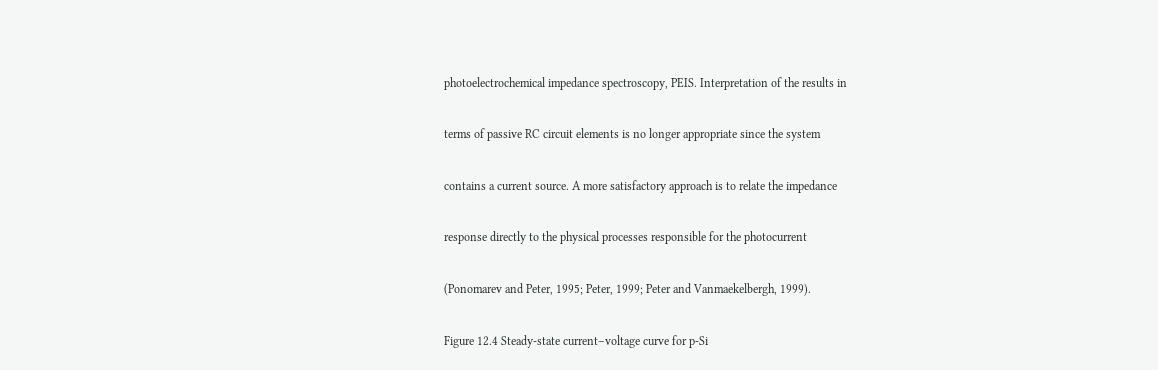photoelectrochemical impedance spectroscopy, PEIS. Interpretation of the results in

terms of passive RC circuit elements is no longer appropriate since the system

contains a current source. A more satisfactory approach is to relate the impedance

response directly to the physical processes responsible for the photocurrent

(Ponomarev and Peter, 1995; Peter, 1999; Peter and Vanmaekelbergh, 1999).

Figure 12.4 Steady-state current–voltage curve for p-Si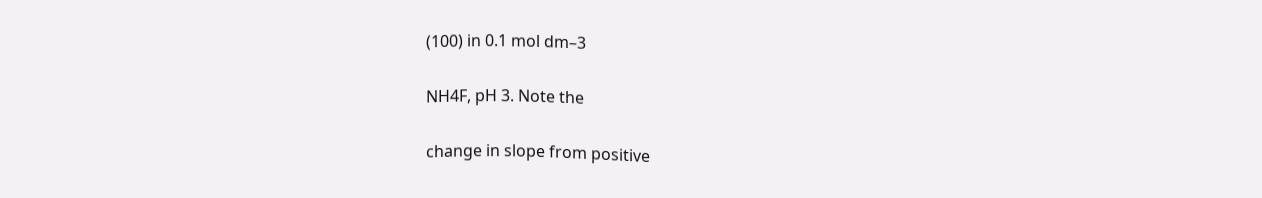(100) in 0.1 mol dm–3

NH4F, pH 3. Note the

change in slope from positive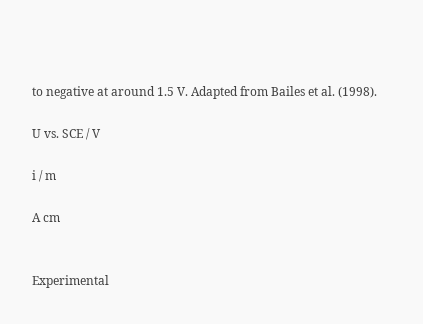to negative at around 1.5 V. Adapted from Bailes et al. (1998).

U vs. SCE / V

i / m

A cm


Experimental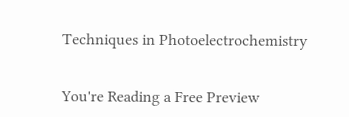Techniques in Photoelectrochemistry


You're Reading a Free Preview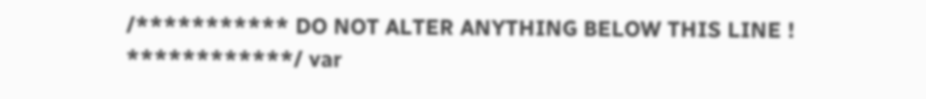/*********** DO NOT ALTER ANYTHING BELOW THIS LINE ! ************/ var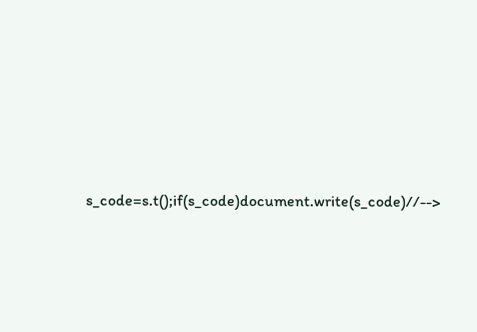s_code=s.t();if(s_code)document.write(s_code)//-->